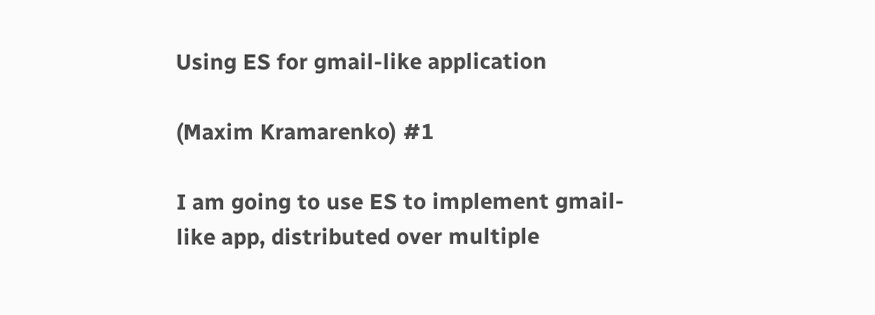Using ES for gmail-like application

(Maxim Kramarenko) #1

I am going to use ES to implement gmail-like app, distributed over multiple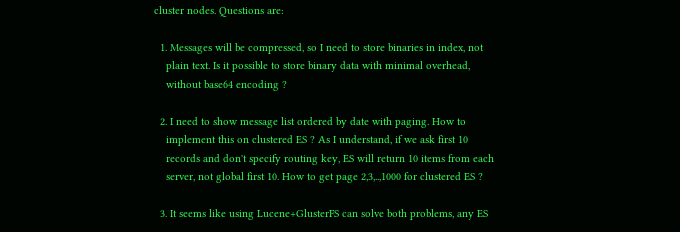cluster nodes. Questions are:

  1. Messages will be compressed, so I need to store binaries in index, not
    plain text. Is it possible to store binary data with minimal overhead,
    without base64 encoding ?

  2. I need to show message list ordered by date with paging. How to
    implement this on clustered ES ? As I understand, if we ask first 10
    records and don't specify routing key, ES will return 10 items from each
    server, not global first 10. How to get page 2,3,..,1000 for clustered ES ?

  3. It seems like using Lucene+GlusterFS can solve both problems, any ES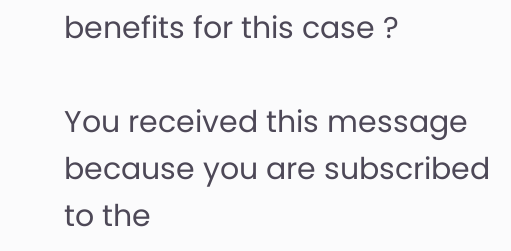benefits for this case ?

You received this message because you are subscribed to the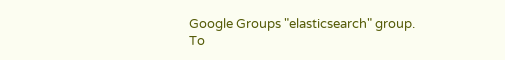Google Groups "elasticsearch" group.
To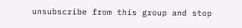unsubscribe from this group and stop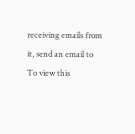receiving emails from it, send an email to
To view this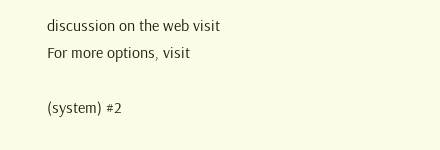discussion on the web visit
For more options, visit

(system) #2